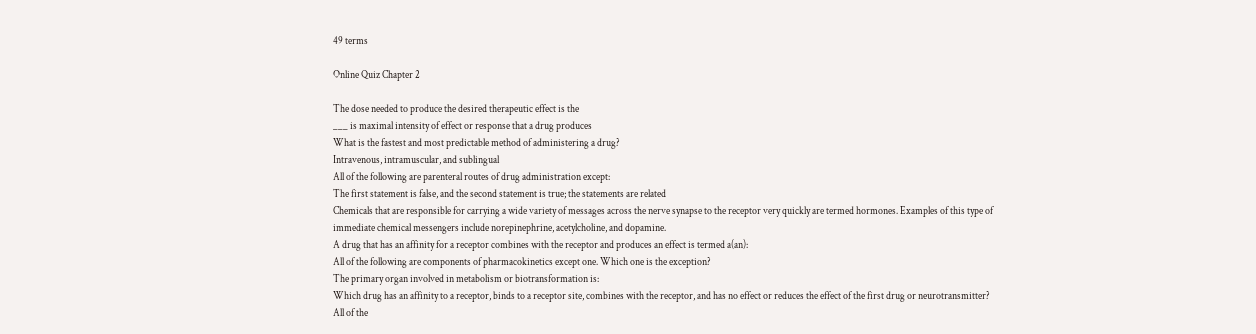49 terms

Online Quiz Chapter 2

The dose needed to produce the desired therapeutic effect is the
___ is maximal intensity of effect or response that a drug produces
What is the fastest and most predictable method of administering a drug?
Intravenous, intramuscular, and sublingual
All of the following are parenteral routes of drug administration except:
The first statement is false, and the second statement is true; the statements are related
Chemicals that are responsible for carrying a wide variety of messages across the nerve synapse to the receptor very quickly are termed hormones. Examples of this type of immediate chemical messengers include norepinephrine, acetylcholine, and dopamine.
A drug that has an affinity for a receptor combines with the receptor and produces an effect is termed a(an):
All of the following are components of pharmacokinetics except one. Which one is the exception?
The primary organ involved in metabolism or biotransformation is:
Which drug has an affinity to a receptor, binds to a receptor site, combines with the receptor, and has no effect or reduces the effect of the first drug or neurotransmitter?
All of the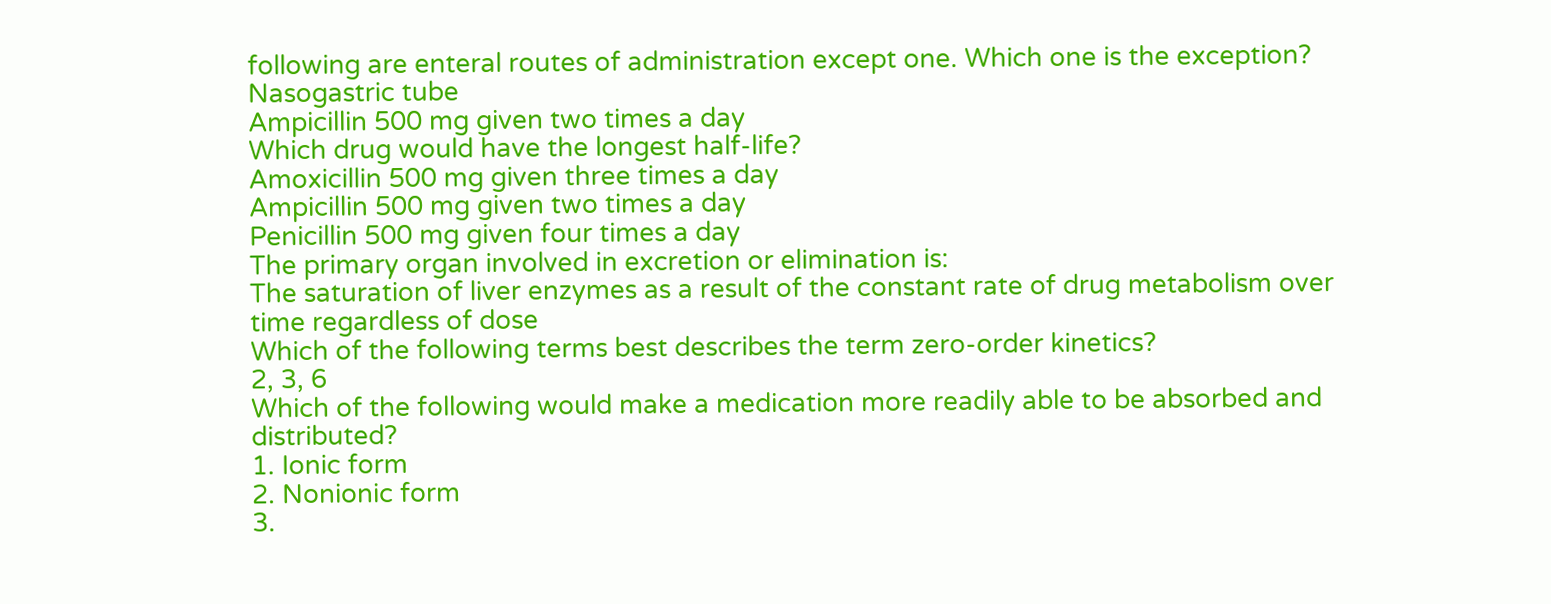following are enteral routes of administration except one. Which one is the exception?
Nasogastric tube
Ampicillin 500 mg given two times a day
Which drug would have the longest half-life?
Amoxicillin 500 mg given three times a day
Ampicillin 500 mg given two times a day
Penicillin 500 mg given four times a day
The primary organ involved in excretion or elimination is:
The saturation of liver enzymes as a result of the constant rate of drug metabolism over time regardless of dose
Which of the following terms best describes the term zero-order kinetics?
2, 3, 6
Which of the following would make a medication more readily able to be absorbed and distributed?
1. Ionic form
2. Nonionic form
3.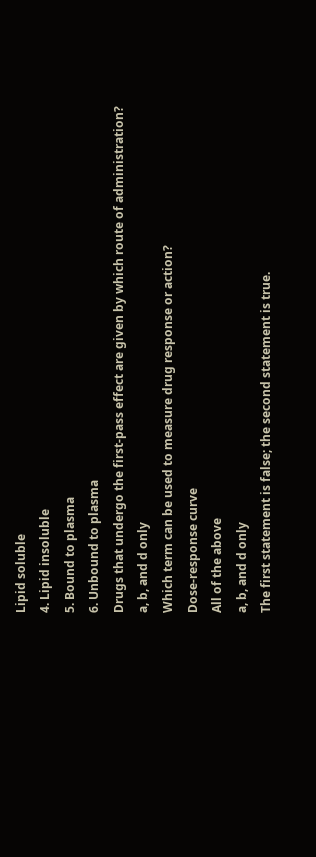Lipid soluble
4. Lipid insoluble
5. Bound to plasma
6. Unbound to plasma
Drugs that undergo the first-pass effect are given by which route of administration?
a, b, and d only
Which term can be used to measure drug response or action?
Dose-response curve
All of the above
a, b, and d only
The first statement is false; the second statement is true.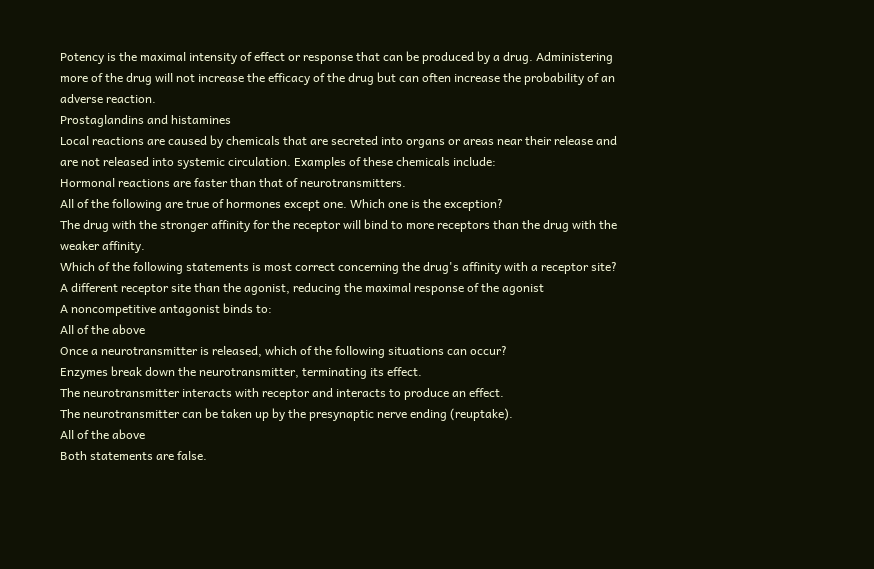Potency is the maximal intensity of effect or response that can be produced by a drug. Administering more of the drug will not increase the efficacy of the drug but can often increase the probability of an adverse reaction.
Prostaglandins and histamines
Local reactions are caused by chemicals that are secreted into organs or areas near their release and are not released into systemic circulation. Examples of these chemicals include:
Hormonal reactions are faster than that of neurotransmitters.
All of the following are true of hormones except one. Which one is the exception?
The drug with the stronger affinity for the receptor will bind to more receptors than the drug with the weaker affinity.
Which of the following statements is most correct concerning the drug's affinity with a receptor site?
A different receptor site than the agonist, reducing the maximal response of the agonist
A noncompetitive antagonist binds to:
All of the above
Once a neurotransmitter is released, which of the following situations can occur?
Enzymes break down the neurotransmitter, terminating its effect.
The neurotransmitter interacts with receptor and interacts to produce an effect.
The neurotransmitter can be taken up by the presynaptic nerve ending (reuptake).
All of the above
Both statements are false.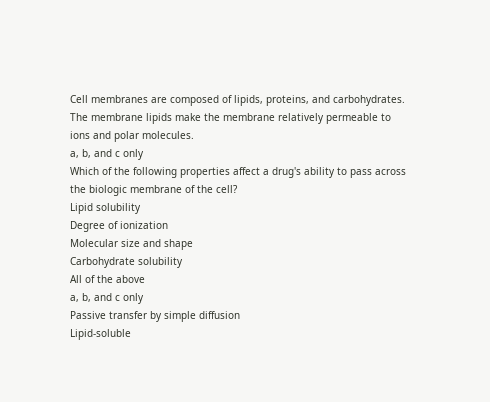Cell membranes are composed of lipids, proteins, and carbohydrates. The membrane lipids make the membrane relatively permeable to ions and polar molecules.
a, b, and c only
Which of the following properties affect a drug's ability to pass across the biologic membrane of the cell?
Lipid solubility
Degree of ionization
Molecular size and shape
Carbohydrate solubility
All of the above
a, b, and c only
Passive transfer by simple diffusion
Lipid-soluble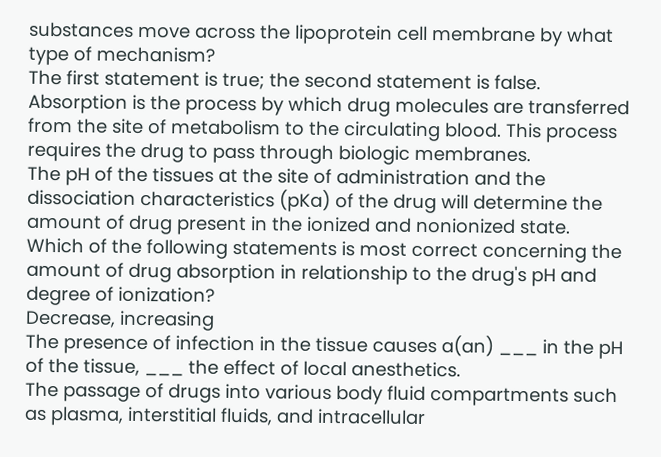substances move across the lipoprotein cell membrane by what type of mechanism?
The first statement is true; the second statement is false.
Absorption is the process by which drug molecules are transferred from the site of metabolism to the circulating blood. This process requires the drug to pass through biologic membranes.
The pH of the tissues at the site of administration and the dissociation characteristics (pKa) of the drug will determine the amount of drug present in the ionized and nonionized state.
Which of the following statements is most correct concerning the amount of drug absorption in relationship to the drug's pH and degree of ionization?
Decrease, increasing
The presence of infection in the tissue causes a(an) ___ in the pH of the tissue, ___ the effect of local anesthetics.
The passage of drugs into various body fluid compartments such as plasma, interstitial fluids, and intracellular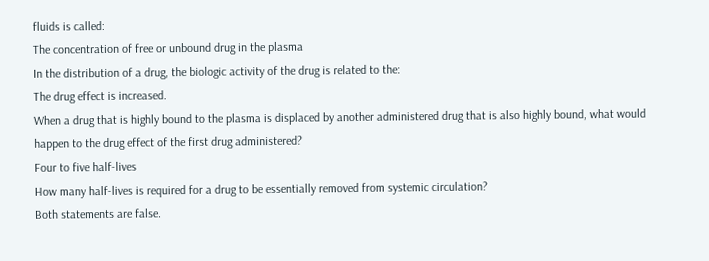fluids is called:
The concentration of free or unbound drug in the plasma
In the distribution of a drug, the biologic activity of the drug is related to the:
The drug effect is increased.
When a drug that is highly bound to the plasma is displaced by another administered drug that is also highly bound, what would happen to the drug effect of the first drug administered?
Four to five half-lives
How many half-lives is required for a drug to be essentially removed from systemic circulation?
Both statements are false.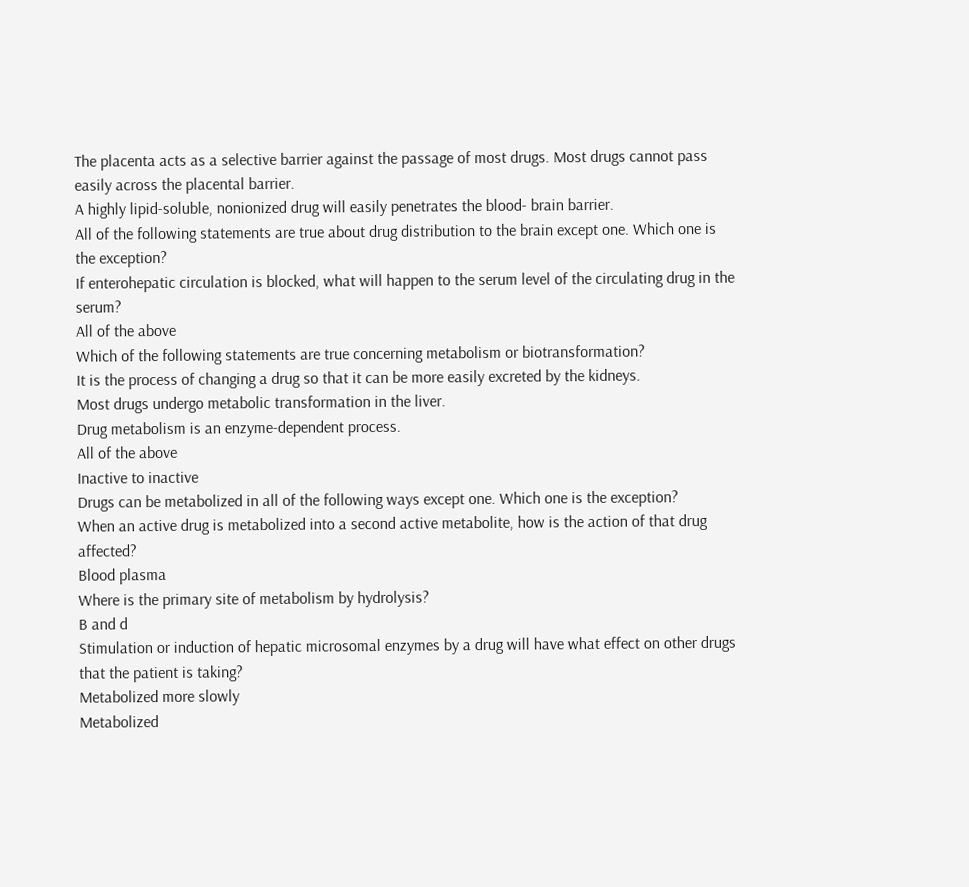The placenta acts as a selective barrier against the passage of most drugs. Most drugs cannot pass easily across the placental barrier.
A highly lipid-soluble, nonionized drug will easily penetrates the blood- brain barrier.
All of the following statements are true about drug distribution to the brain except one. Which one is the exception?
If enterohepatic circulation is blocked, what will happen to the serum level of the circulating drug in the serum?
All of the above
Which of the following statements are true concerning metabolism or biotransformation?
It is the process of changing a drug so that it can be more easily excreted by the kidneys.
Most drugs undergo metabolic transformation in the liver.
Drug metabolism is an enzyme-dependent process.
All of the above
Inactive to inactive
Drugs can be metabolized in all of the following ways except one. Which one is the exception?
When an active drug is metabolized into a second active metabolite, how is the action of that drug affected?
Blood plasma
Where is the primary site of metabolism by hydrolysis?
B and d
Stimulation or induction of hepatic microsomal enzymes by a drug will have what effect on other drugs that the patient is taking?
Metabolized more slowly
Metabolized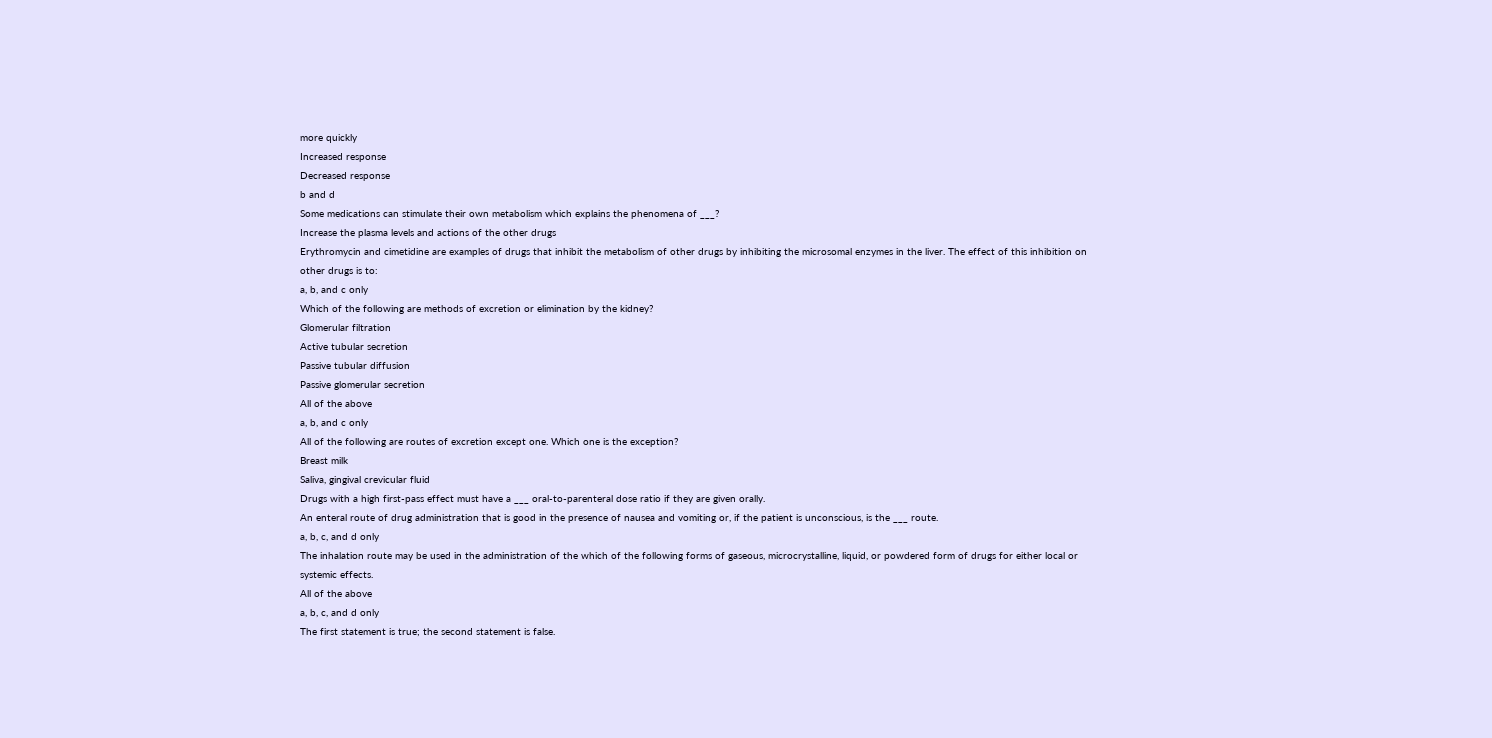more quickly
Increased response
Decreased response
b and d
Some medications can stimulate their own metabolism which explains the phenomena of ___?
Increase the plasma levels and actions of the other drugs
Erythromycin and cimetidine are examples of drugs that inhibit the metabolism of other drugs by inhibiting the microsomal enzymes in the liver. The effect of this inhibition on other drugs is to:
a, b, and c only
Which of the following are methods of excretion or elimination by the kidney?
Glomerular filtration
Active tubular secretion
Passive tubular diffusion
Passive glomerular secretion
All of the above
a, b, and c only
All of the following are routes of excretion except one. Which one is the exception?
Breast milk
Saliva, gingival crevicular fluid
Drugs with a high first-pass effect must have a ___ oral-to-parenteral dose ratio if they are given orally.
An enteral route of drug administration that is good in the presence of nausea and vomiting or, if the patient is unconscious, is the ___ route.
a, b, c, and d only
The inhalation route may be used in the administration of the which of the following forms of gaseous, microcrystalline, liquid, or powdered form of drugs for either local or systemic effects.
All of the above
a, b, c, and d only
The first statement is true; the second statement is false.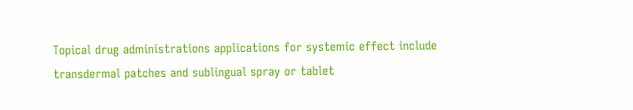Topical drug administrations applications for systemic effect include transdermal patches and sublingual spray or tablet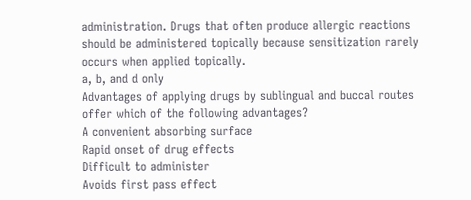administration. Drugs that often produce allergic reactions should be administered topically because sensitization rarely occurs when applied topically.
a, b, and d only
Advantages of applying drugs by sublingual and buccal routes offer which of the following advantages?
A convenient absorbing surface
Rapid onset of drug effects
Difficult to administer
Avoids first pass effect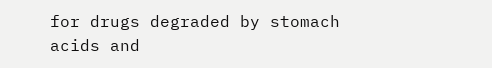for drugs degraded by stomach acids and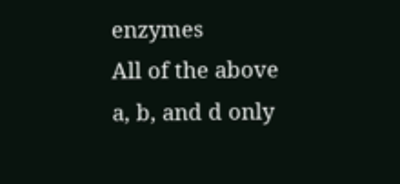enzymes
All of the above
a, b, and d only